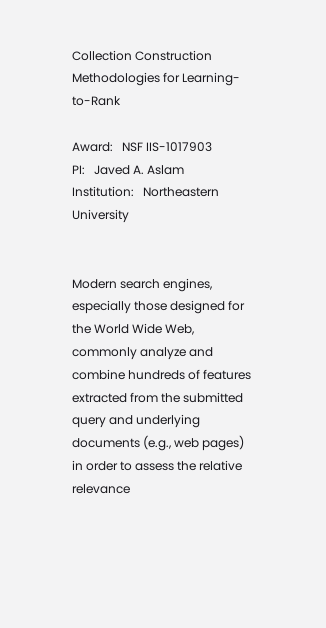Collection Construction Methodologies for Learning-to-Rank

Award:   NSF IIS-1017903
PI:   Javed A. Aslam
Institution:   Northeastern University


Modern search engines, especially those designed for the World Wide Web, commonly analyze and combine hundreds of features extracted from the submitted query and underlying documents (e.g., web pages) in order to assess the relative relevance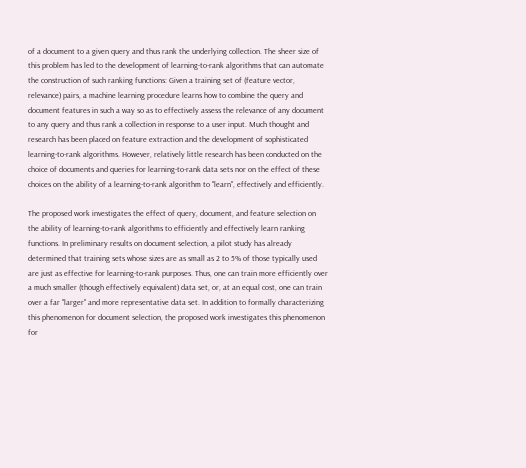of a document to a given query and thus rank the underlying collection. The sheer size of this problem has led to the development of learning-to-rank algorithms that can automate the construction of such ranking functions: Given a training set of (feature vector, relevance) pairs, a machine learning procedure learns how to combine the query and document features in such a way so as to effectively assess the relevance of any document to any query and thus rank a collection in response to a user input. Much thought and research has been placed on feature extraction and the development of sophisticated learning-to-rank algorithms. However, relatively little research has been conducted on the choice of documents and queries for learning-to-rank data sets nor on the effect of these choices on the ability of a learning-to-rank algorithm to "learn", effectively and efficiently.

The proposed work investigates the effect of query, document, and feature selection on the ability of learning-to-rank algorithms to efficiently and effectively learn ranking functions. In preliminary results on document selection, a pilot study has already determined that training sets whose sizes are as small as 2 to 5% of those typically used are just as effective for learning-to-rank purposes. Thus, one can train more efficiently over a much smaller (though effectively equivalent) data set, or, at an equal cost, one can train over a far "larger" and more representative data set. In addition to formally characterizing this phenomenon for document selection, the proposed work investigates this phenomenon for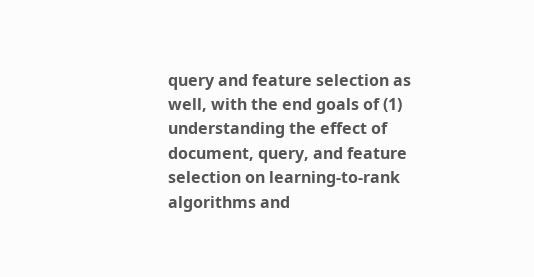query and feature selection as well, with the end goals of (1) understanding the effect of document, query, and feature selection on learning-to-rank algorithms and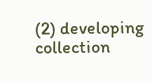(2) developing collection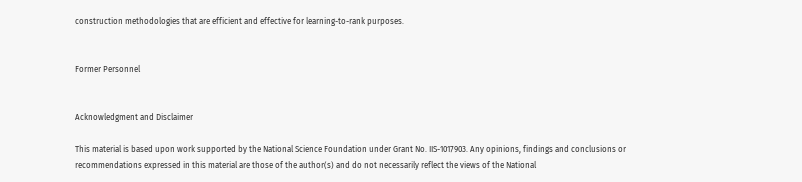construction methodologies that are efficient and effective for learning-to-rank purposes.


Former Personnel


Acknowledgment and Disclaimer

This material is based upon work supported by the National Science Foundation under Grant No. IIS-1017903. Any opinions, findings and conclusions or recommendations expressed in this material are those of the author(s) and do not necessarily reflect the views of the National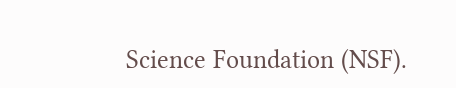Science Foundation (NSF).